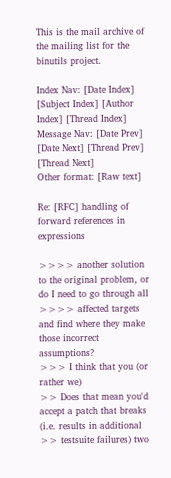This is the mail archive of the mailing list for the binutils project.

Index Nav: [Date Index] [Subject Index] [Author Index] [Thread Index]
Message Nav: [Date Prev] [Date Next] [Thread Prev] [Thread Next]
Other format: [Raw text]

Re: [RFC] handling of forward references in expressions

>>>> another solution to the original problem, or do I need to go through all
>>>> affected targets and find where they make those incorrect assumptions?
>>> I think that you (or rather we)
>> Does that mean you'd accept a patch that breaks (i.e. results in additional
>> testsuite failures) two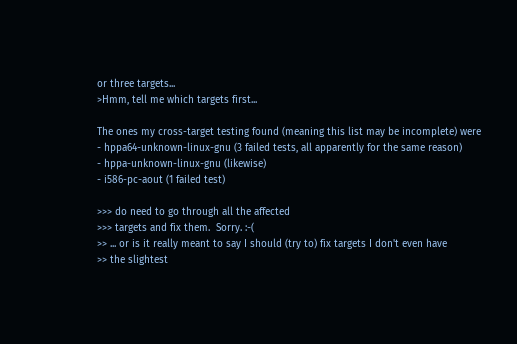or three targets...
>Hmm, tell me which targets first...

The ones my cross-target testing found (meaning this list may be incomplete) were
- hppa64-unknown-linux-gnu (3 failed tests, all apparently for the same reason)
- hppa-unknown-linux-gnu (likewise)
- i586-pc-aout (1 failed test)

>>> do need to go through all the affected
>>> targets and fix them.  Sorry. :-(
>> ... or is it really meant to say I should (try to) fix targets I don't even have
>> the slightest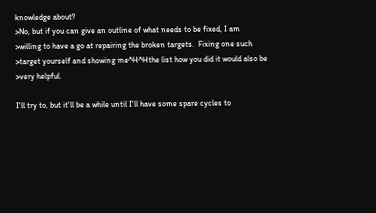knowledge about?
>No, but if you can give an outline of what needs to be fixed, I am
>willing to have a go at repairing the broken targets.  Fixing one such
>target yourself and showing me^H^Hthe list how you did it would also be
>very helpful.

I'll try to, but it'll be a while until I'll have some spare cycles to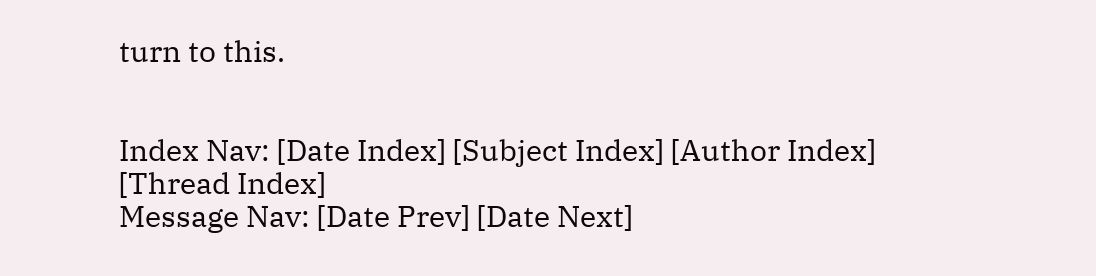turn to this.


Index Nav: [Date Index] [Subject Index] [Author Index] [Thread Index]
Message Nav: [Date Prev] [Date Next]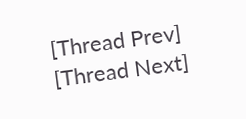[Thread Prev] [Thread Next]